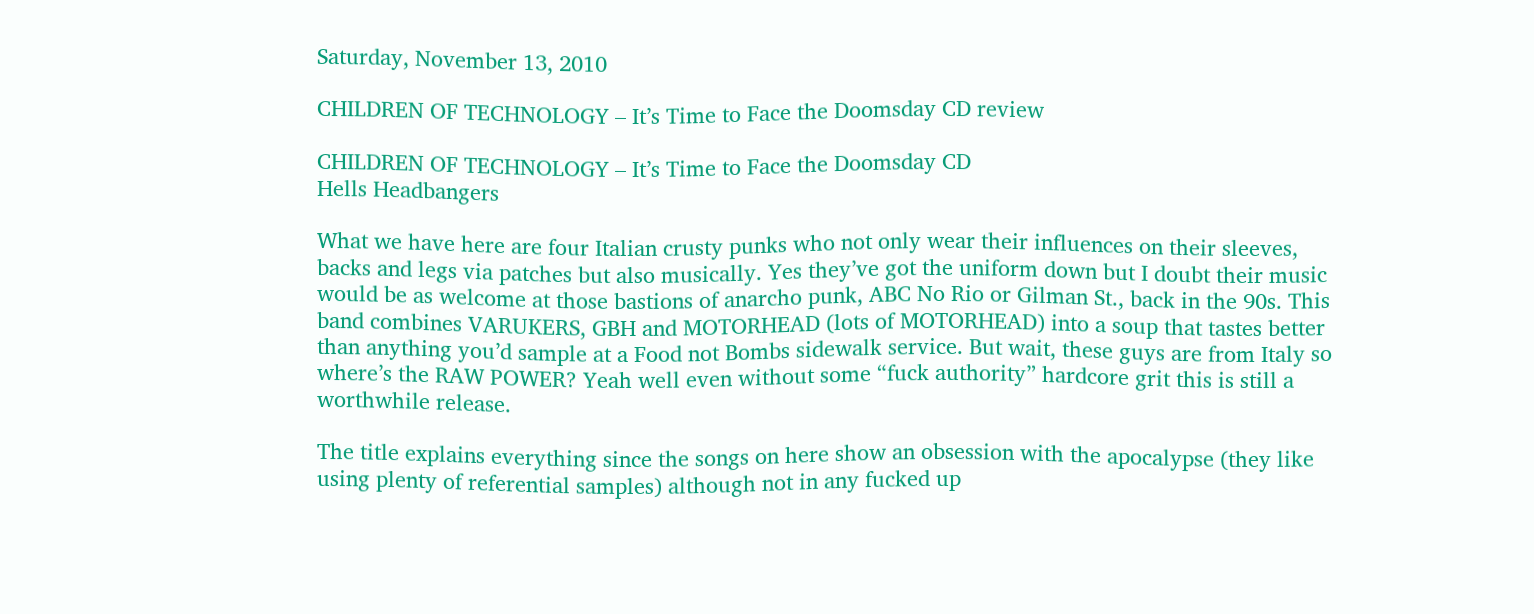Saturday, November 13, 2010

CHILDREN OF TECHNOLOGY – It’s Time to Face the Doomsday CD review

CHILDREN OF TECHNOLOGY – It’s Time to Face the Doomsday CD
Hells Headbangers

What we have here are four Italian crusty punks who not only wear their influences on their sleeves, backs and legs via patches but also musically. Yes they’ve got the uniform down but I doubt their music would be as welcome at those bastions of anarcho punk, ABC No Rio or Gilman St., back in the 90s. This band combines VARUKERS, GBH and MOTORHEAD (lots of MOTORHEAD) into a soup that tastes better than anything you’d sample at a Food not Bombs sidewalk service. But wait, these guys are from Italy so where’s the RAW POWER? Yeah well even without some “fuck authority” hardcore grit this is still a worthwhile release.

The title explains everything since the songs on here show an obsession with the apocalypse (they like using plenty of referential samples) although not in any fucked up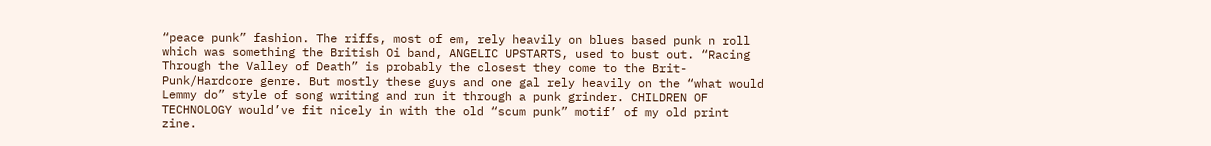“peace punk” fashion. The riffs, most of em, rely heavily on blues based punk n roll which was something the British Oi band, ANGELIC UPSTARTS, used to bust out. “Racing Through the Valley of Death” is probably the closest they come to the Brit-Punk/Hardcore genre. But mostly these guys and one gal rely heavily on the “what would Lemmy do” style of song writing and run it through a punk grinder. CHILDREN OF TECHNOLOGY would’ve fit nicely in with the old “scum punk” motif’ of my old print zine.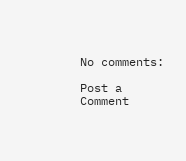No comments:

Post a Comment